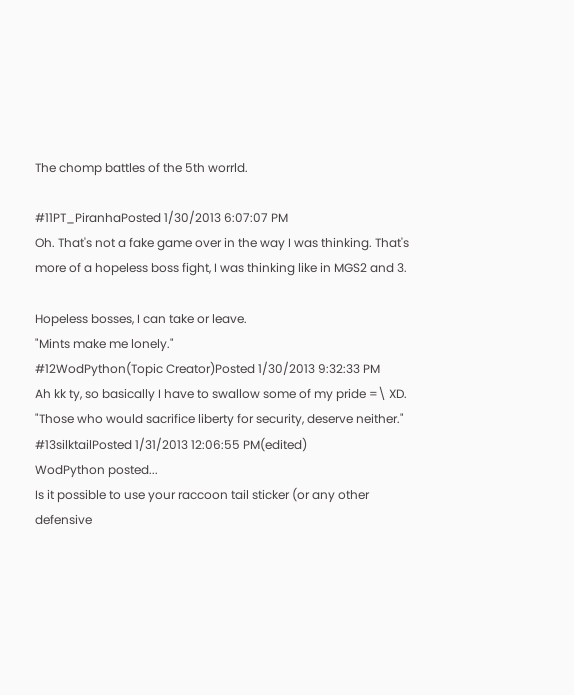The chomp battles of the 5th worrld.

#11PT_PiranhaPosted 1/30/2013 6:07:07 PM
Oh. That's not a fake game over in the way I was thinking. That's more of a hopeless boss fight, I was thinking like in MGS2 and 3.

Hopeless bosses, I can take or leave.
"Mints make me lonely."
#12WodPython(Topic Creator)Posted 1/30/2013 9:32:33 PM
Ah kk ty, so basically I have to swallow some of my pride =\ XD.
"Those who would sacrifice liberty for security, deserve neither."
#13silktailPosted 1/31/2013 12:06:55 PM(edited)
WodPython posted...
Is it possible to use your raccoon tail sticker (or any other defensive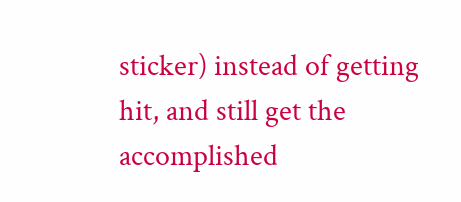sticker) instead of getting hit, and still get the accomplished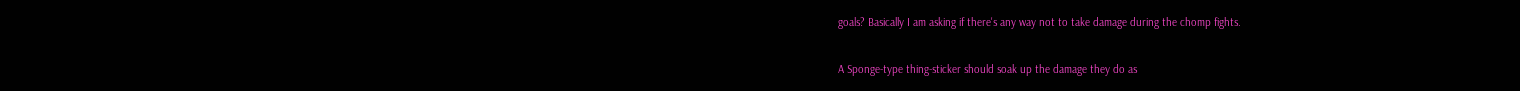goals? Basically I am asking if there's any way not to take damage during the chomp fights.

A Sponge-type thing-sticker should soak up the damage they do as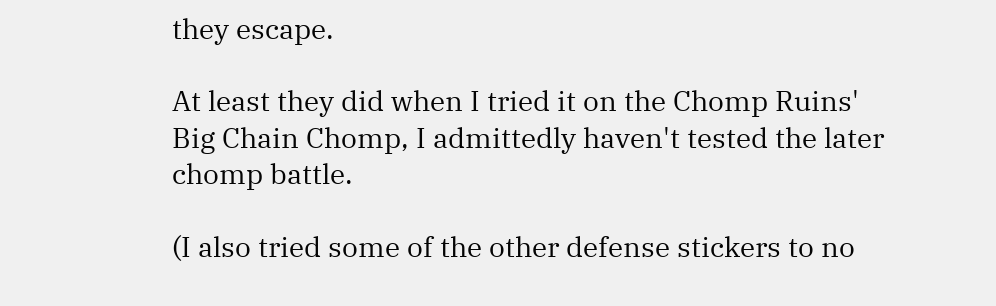they escape.

At least they did when I tried it on the Chomp Ruins' Big Chain Chomp, I admittedly haven't tested the later chomp battle.

(I also tried some of the other defense stickers to no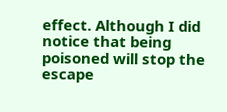effect. Although I did notice that being poisoned will stop the escape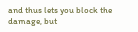and thus lets you block the damage, but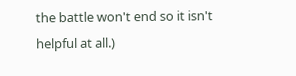the battle won't end so it isn't helpful at all.)